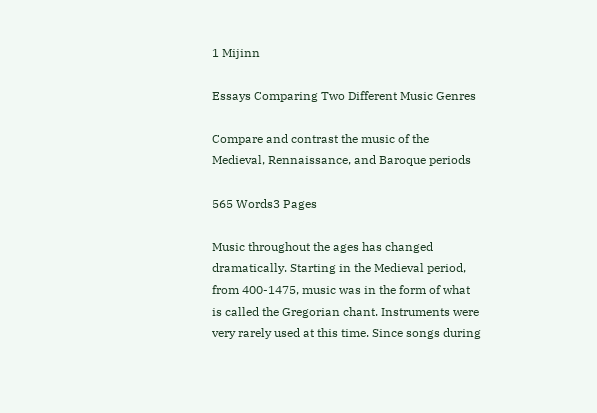1 Mijinn

Essays Comparing Two Different Music Genres

Compare and contrast the music of the Medieval, Rennaissance, and Baroque periods

565 Words3 Pages

Music throughout the ages has changed dramatically. Starting in the Medieval period, from 400-1475, music was in the form of what is called the Gregorian chant. Instruments were very rarely used at this time. Since songs during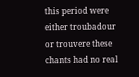this period were either troubadour or trouvere these chants had no real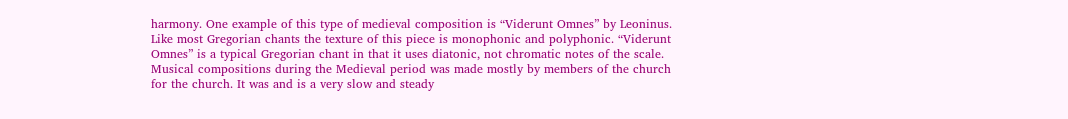harmony. One example of this type of medieval composition is “Viderunt Omnes” by Leoninus. Like most Gregorian chants the texture of this piece is monophonic and polyphonic. “Viderunt Omnes” is a typical Gregorian chant in that it uses diatonic, not chromatic notes of the scale. Musical compositions during the Medieval period was made mostly by members of the church for the church. It was and is a very slow and steady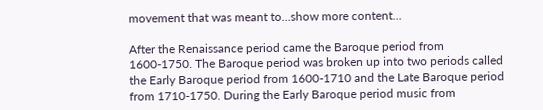movement that was meant to…show more content…

After the Renaissance period came the Baroque period from 1600-1750. The Baroque period was broken up into two periods called the Early Baroque period from 1600-1710 and the Late Baroque period from 1710-1750. During the Early Baroque period music from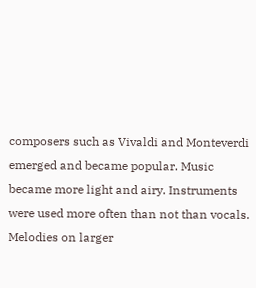composers such as Vivaldi and Monteverdi emerged and became popular. Music became more light and airy. Instruments were used more often than not than vocals. Melodies on larger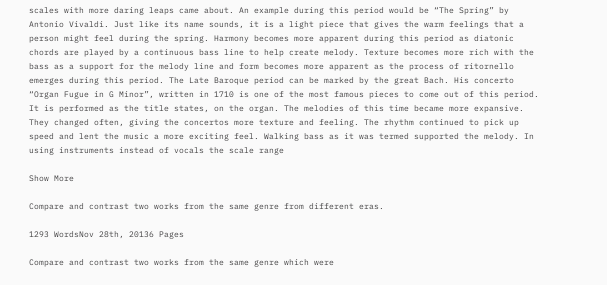scales with more daring leaps came about. An example during this period would be “The Spring” by Antonio Vivaldi. Just like its name sounds, it is a light piece that gives the warm feelings that a person might feel during the spring. Harmony becomes more apparent during this period as diatonic chords are played by a continuous bass line to help create melody. Texture becomes more rich with the bass as a support for the melody line and form becomes more apparent as the process of ritornello emerges during this period. The Late Baroque period can be marked by the great Bach. His concerto “Organ Fugue in G Minor”, written in 1710 is one of the most famous pieces to come out of this period. It is performed as the title states, on the organ. The melodies of this time became more expansive. They changed often, giving the concertos more texture and feeling. The rhythm continued to pick up speed and lent the music a more exciting feel. Walking bass as it was termed supported the melody. In using instruments instead of vocals the scale range

Show More

Compare and contrast two works from the same genre from different eras.

1293 WordsNov 28th, 20136 Pages

Compare and contrast two works from the same genre which were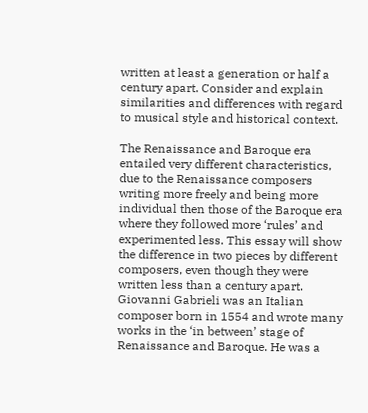written at least a generation or half a century apart. Consider and explain similarities and differences with regard to musical style and historical context.

The Renaissance and Baroque era entailed very different characteristics, due to the Renaissance composers writing more freely and being more individual then those of the Baroque era where they followed more ‘rules’ and experimented less. This essay will show the difference in two pieces by different composers, even though they were written less than a century apart. Giovanni Gabrieli was an Italian composer born in 1554 and wrote many works in the ‘in between’ stage of Renaissance and Baroque. He was a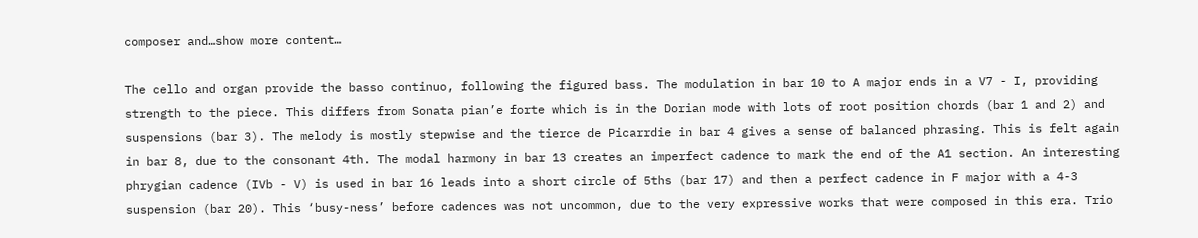composer and…show more content…

The cello and organ provide the basso continuo, following the figured bass. The modulation in bar 10 to A major ends in a V7 - I, providing strength to the piece. This differs from Sonata pian’e forte which is in the Dorian mode with lots of root position chords (bar 1 and 2) and suspensions (bar 3). The melody is mostly stepwise and the tierce de Picarrdie in bar 4 gives a sense of balanced phrasing. This is felt again in bar 8, due to the consonant 4th. The modal harmony in bar 13 creates an imperfect cadence to mark the end of the A1 section. An interesting phrygian cadence (IVb - V) is used in bar 16 leads into a short circle of 5ths (bar 17) and then a perfect cadence in F major with a 4-3 suspension (bar 20). This ‘busy-ness’ before cadences was not uncommon, due to the very expressive works that were composed in this era. Trio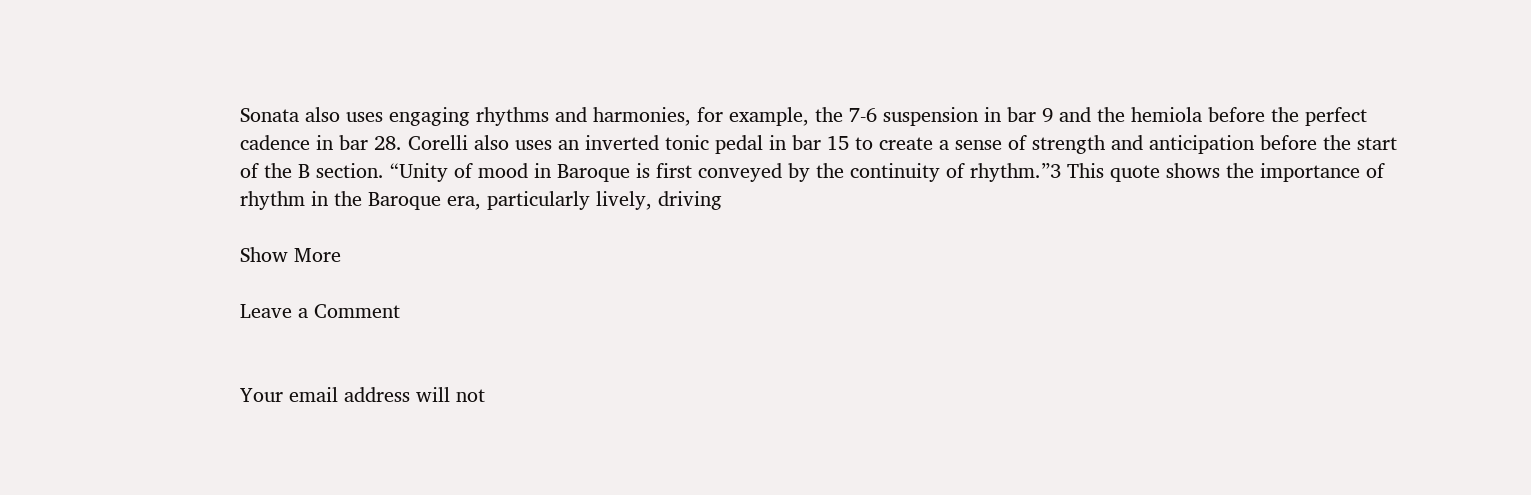Sonata also uses engaging rhythms and harmonies, for example, the 7-6 suspension in bar 9 and the hemiola before the perfect cadence in bar 28. Corelli also uses an inverted tonic pedal in bar 15 to create a sense of strength and anticipation before the start of the B section. “Unity of mood in Baroque is first conveyed by the continuity of rhythm.”3 This quote shows the importance of rhythm in the Baroque era, particularly lively, driving

Show More

Leave a Comment


Your email address will not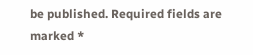be published. Required fields are marked *